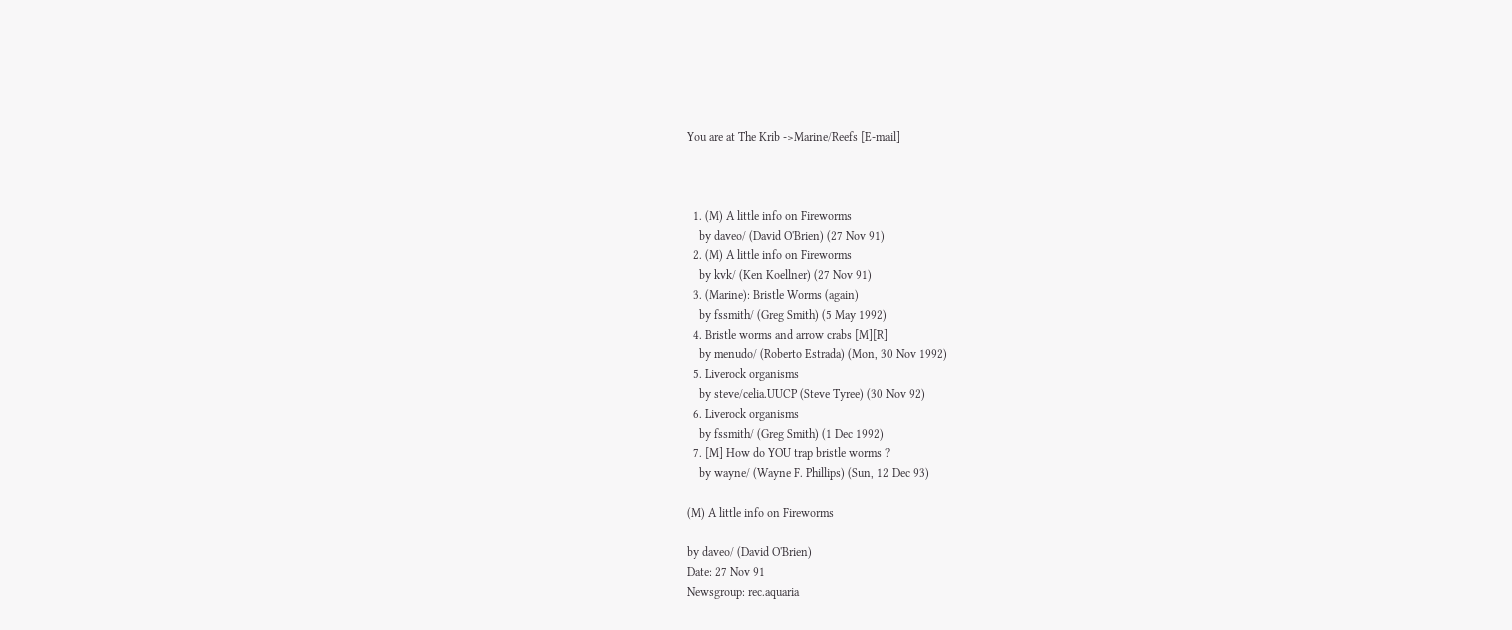You are at The Krib ->Marine/Reefs [E-mail]



  1. (M) A little info on Fireworms
    by daveo/ (David O'Brien) (27 Nov 91)
  2. (M) A little info on Fireworms
    by kvk/ (Ken Koellner) (27 Nov 91)
  3. (Marine): Bristle Worms (again)
    by fssmith/ (Greg Smith) (5 May 1992)
  4. Bristle worms and arrow crabs [M][R]
    by menudo/ (Roberto Estrada) (Mon, 30 Nov 1992)
  5. Liverock organisms
    by steve/celia.UUCP (Steve Tyree) (30 Nov 92)
  6. Liverock organisms
    by fssmith/ (Greg Smith) (1 Dec 1992)
  7. [M] How do YOU trap bristle worms ?
    by wayne/ (Wayne F. Phillips) (Sun, 12 Dec 93)

(M) A little info on Fireworms

by daveo/ (David O'Brien)
Date: 27 Nov 91
Newsgroup: rec.aquaria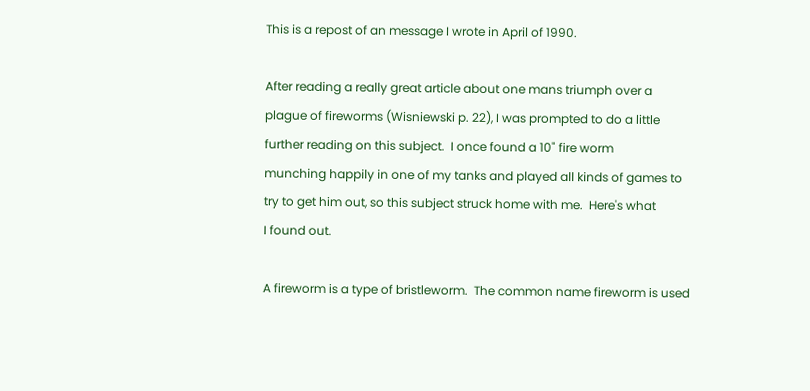This is a repost of an message I wrote in April of 1990.

After reading a really great article about one mans triumph over a
plague of fireworms (Wisniewski p. 22), I was prompted to do a little
further reading on this subject.  I once found a 10" fire worm
munching happily in one of my tanks and played all kinds of games to
try to get him out, so this subject struck home with me.  Here's what
I found out.

A fireworm is a type of bristleworm.  The common name fireworm is used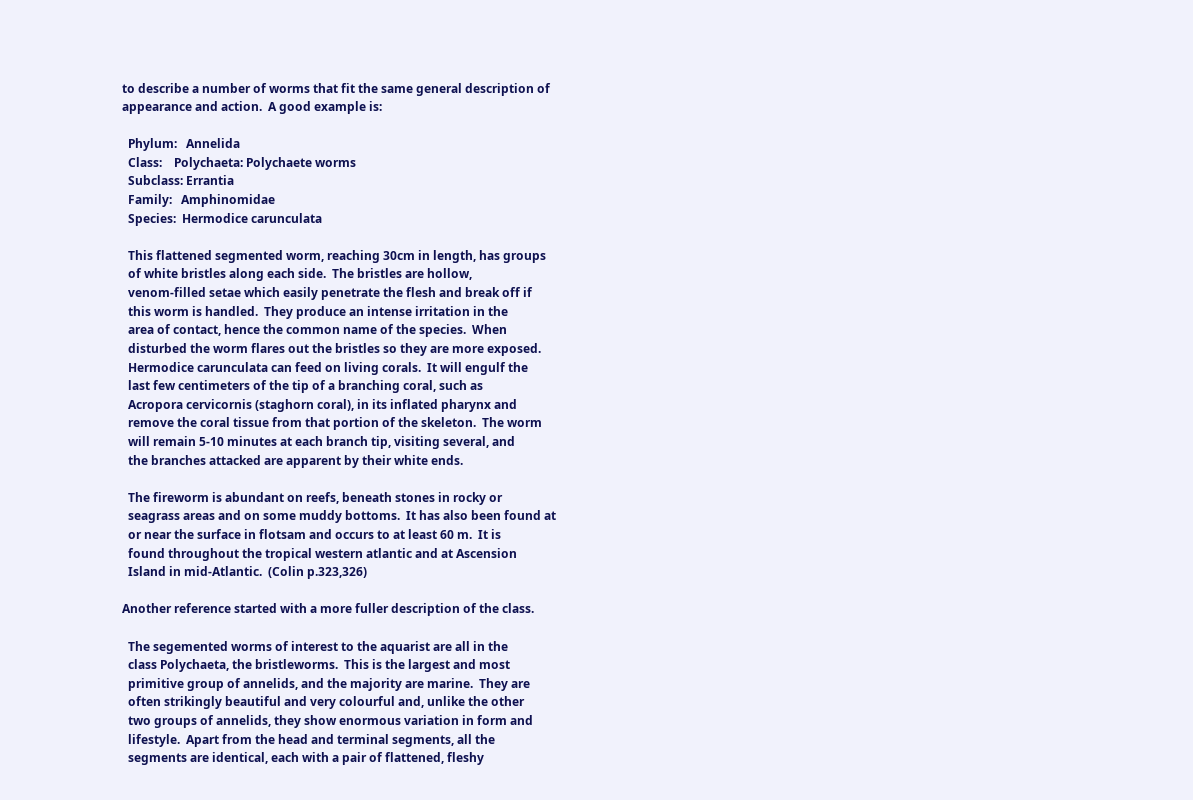to describe a number of worms that fit the same general description of
appearance and action.  A good example is:

  Phylum:   Annelida
  Class:    Polychaeta: Polychaete worms
  Subclass: Errantia
  Family:   Amphinomidae
  Species:  Hermodice carunculata

  This flattened segmented worm, reaching 30cm in length, has groups
  of white bristles along each side.  The bristles are hollow,
  venom-filled setae which easily penetrate the flesh and break off if
  this worm is handled.  They produce an intense irritation in the
  area of contact, hence the common name of the species.  When
  disturbed the worm flares out the bristles so they are more exposed.
  Hermodice carunculata can feed on living corals.  It will engulf the
  last few centimeters of the tip of a branching coral, such as
  Acropora cervicornis (staghorn coral), in its inflated pharynx and
  remove the coral tissue from that portion of the skeleton.  The worm
  will remain 5-10 minutes at each branch tip, visiting several, and
  the branches attacked are apparent by their white ends.

  The fireworm is abundant on reefs, beneath stones in rocky or
  seagrass areas and on some muddy bottoms.  It has also been found at
  or near the surface in flotsam and occurs to at least 60 m.  It is
  found throughout the tropical western atlantic and at Ascension
  Island in mid-Atlantic.  (Colin p.323,326)

Another reference started with a more fuller description of the class.

  The segemented worms of interest to the aquarist are all in the
  class Polychaeta, the bristleworms.  This is the largest and most
  primitive group of annelids, and the majority are marine.  They are
  often strikingly beautiful and very colourful and, unlike the other
  two groups of annelids, they show enormous variation in form and
  lifestyle.  Apart from the head and terminal segments, all the
  segments are identical, each with a pair of flattened, fleshy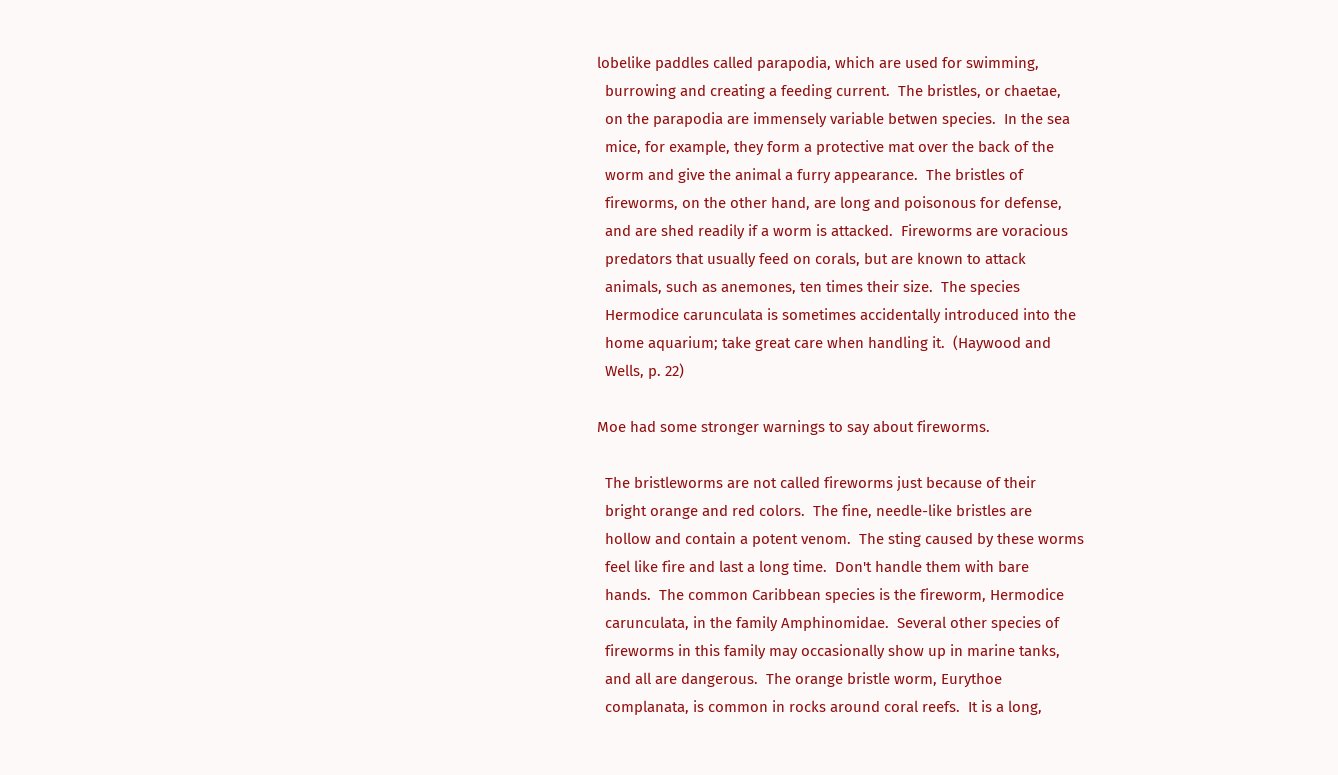lobelike paddles called parapodia, which are used for swimming,
  burrowing and creating a feeding current.  The bristles, or chaetae,
  on the parapodia are immensely variable betwen species.  In the sea
  mice, for example, they form a protective mat over the back of the
  worm and give the animal a furry appearance.  The bristles of
  fireworms, on the other hand, are long and poisonous for defense,
  and are shed readily if a worm is attacked.  Fireworms are voracious
  predators that usually feed on corals, but are known to attack
  animals, such as anemones, ten times their size.  The species
  Hermodice carunculata is sometimes accidentally introduced into the
  home aquarium; take great care when handling it.  (Haywood and
  Wells, p. 22)

Moe had some stronger warnings to say about fireworms.

  The bristleworms are not called fireworms just because of their
  bright orange and red colors.  The fine, needle-like bristles are
  hollow and contain a potent venom.  The sting caused by these worms
  feel like fire and last a long time.  Don't handle them with bare
  hands.  The common Caribbean species is the fireworm, Hermodice
  carunculata, in the family Amphinomidae.  Several other species of
  fireworms in this family may occasionally show up in marine tanks,
  and all are dangerous.  The orange bristle worm, Eurythoe
  complanata, is common in rocks around coral reefs.  It is a long,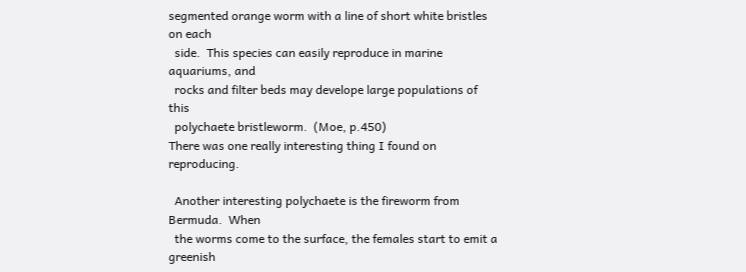segmented orange worm with a line of short white bristles on each
  side.  This species can easily reproduce in marine aquariums, and
  rocks and filter beds may develope large populations of this
  polychaete bristleworm.  (Moe, p.450)
There was one really interesting thing I found on reproducing.

  Another interesting polychaete is the fireworm from Bermuda.  When
  the worms come to the surface, the females start to emit a greenish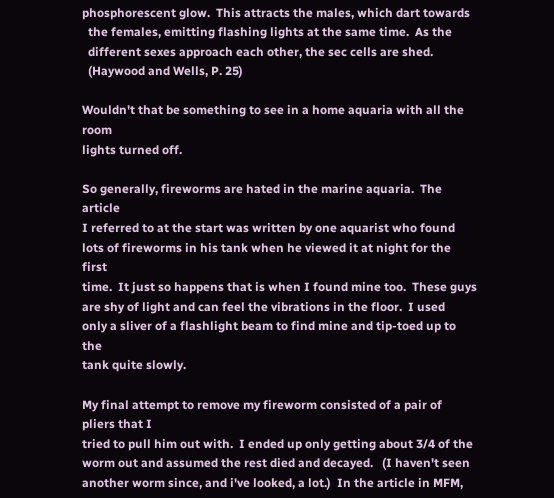phosphorescent glow.  This attracts the males, which dart towards
  the females, emitting flashing lights at the same time.  As the
  different sexes approach each other, the sec cells are shed.
  (Haywood and Wells, P. 25)

Wouldn't that be something to see in a home aquaria with all the room
lights turned off.

So generally, fireworms are hated in the marine aquaria.  The article
I referred to at the start was written by one aquarist who found
lots of fireworms in his tank when he viewed it at night for the first
time.  It just so happens that is when I found mine too.  These guys
are shy of light and can feel the vibrations in the floor.  I used
only a sliver of a flashlight beam to find mine and tip-toed up to the
tank quite slowly.

My final attempt to remove my fireworm consisted of a pair of pliers that I
tried to pull him out with.  I ended up only getting about 3/4 of the
worm out and assumed the rest died and decayed.   (I haven't seen
another worm since, and i've looked, a lot.)  In the article in MFM,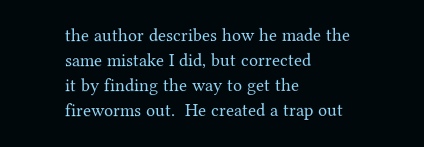the author describes how he made the same mistake I did, but corrected
it by finding the way to get the fireworms out.  He created a trap out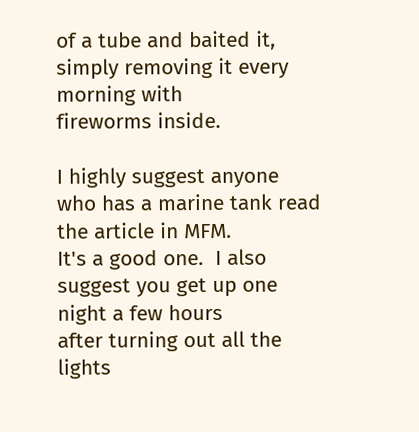of a tube and baited it, simply removing it every morning with
fireworms inside.

I highly suggest anyone who has a marine tank read the article in MFM.
It's a good one.  I also suggest you get up one night a few hours
after turning out all the lights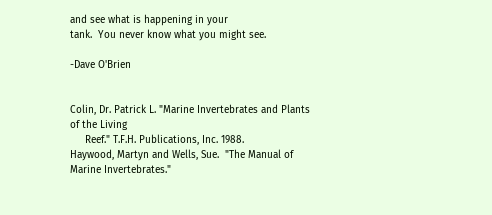and see what is happening in your
tank.  You never know what you might see.

-Dave O'Brien


Colin, Dr. Patrick L. "Marine Invertebrates and Plants of the Living
     Reef." T.F.H. Publications, Inc. 1988.
Haywood, Martyn and Wells, Sue.  "The Manual of Marine Invertebrates."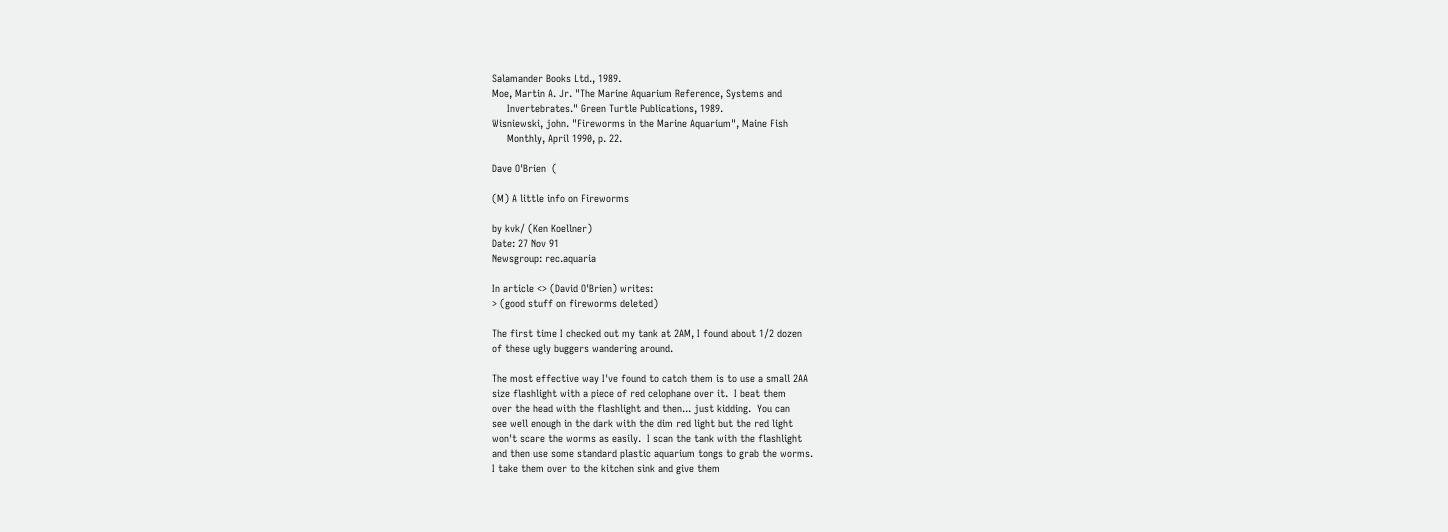Salamander Books Ltd., 1989.
Moe, Martin A. Jr. "The Marine Aquarium Reference, Systems and
     Invertebrates." Green Turtle Publications, 1989.
Wisniewski, john. "Fireworms in the Marine Aquarium", Maine Fish
     Monthly, April 1990, p. 22.

Dave O'Brien  (

(M) A little info on Fireworms

by kvk/ (Ken Koellner)
Date: 27 Nov 91
Newsgroup: rec.aquaria

In article <> (David O'Brien) writes:
> (good stuff on fireworms deleted)

The first time I checked out my tank at 2AM, I found about 1/2 dozen
of these ugly buggers wandering around.

The most effective way I've found to catch them is to use a small 2AA
size flashlight with a piece of red celophane over it.  I beat them
over the head with the flashlight and then... just kidding.  You can
see well enough in the dark with the dim red light but the red light
won't scare the worms as easily.  I scan the tank with the flashlight
and then use some standard plastic aquarium tongs to grab the worms.
I take them over to the kitchen sink and give them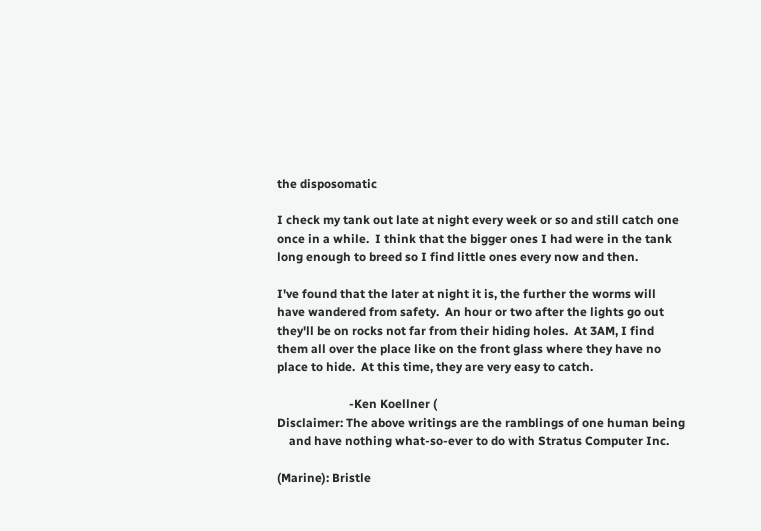the disposomatic

I check my tank out late at night every week or so and still catch one
once in a while.  I think that the bigger ones I had were in the tank
long enough to breed so I find little ones every now and then.

I've found that the later at night it is, the further the worms will
have wandered from safety.  An hour or two after the lights go out
they'll be on rocks not far from their hiding holes.  At 3AM, I find
them all over the place like on the front glass where they have no
place to hide.  At this time, they are very easy to catch.

                        -Ken Koellner (
Disclaimer: The above writings are the ramblings of one human being
    and have nothing what-so-ever to do with Stratus Computer Inc.

(Marine): Bristle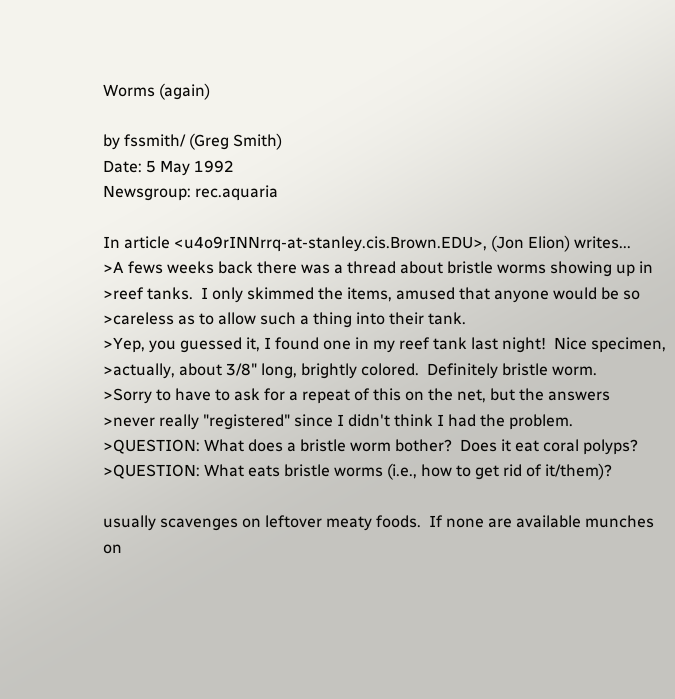Worms (again)

by fssmith/ (Greg Smith)
Date: 5 May 1992
Newsgroup: rec.aquaria

In article <u4o9rINNrrq-at-stanley.cis.Brown.EDU>, (Jon Elion) writes...
>A fews weeks back there was a thread about bristle worms showing up in
>reef tanks.  I only skimmed the items, amused that anyone would be so
>careless as to allow such a thing into their tank.
>Yep, you guessed it, I found one in my reef tank last night!  Nice specimen,
>actually, about 3/8" long, brightly colored.  Definitely bristle worm.
>Sorry to have to ask for a repeat of this on the net, but the answers
>never really "registered" since I didn't think I had the problem.
>QUESTION: What does a bristle worm bother?  Does it eat coral polyps?
>QUESTION: What eats bristle worms (i.e., how to get rid of it/them)?

usually scavenges on leftover meaty foods.  If none are available munches
on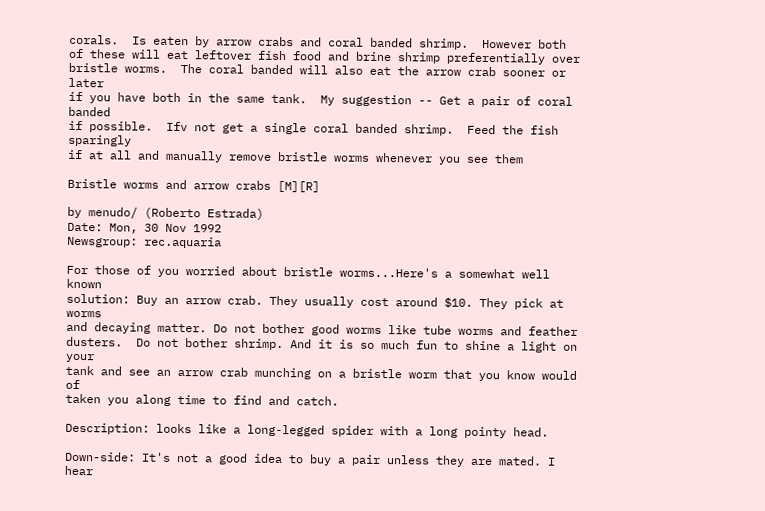corals.  Is eaten by arrow crabs and coral banded shrimp.  However both
of these will eat leftover fish food and brine shrimp preferentially over
bristle worms.  The coral banded will also eat the arrow crab sooner or later
if you have both in the same tank.  My suggestion -- Get a pair of coral banded
if possible.  Ifv not get a single coral banded shrimp.  Feed the fish sparingly
if at all and manually remove bristle worms whenever you see them

Bristle worms and arrow crabs [M][R]

by menudo/ (Roberto Estrada)
Date: Mon, 30 Nov 1992
Newsgroup: rec.aquaria

For those of you worried about bristle worms...Here's a somewhat well known
solution: Buy an arrow crab. They usually cost around $10. They pick at worms
and decaying matter. Do not bother good worms like tube worms and feather
dusters.  Do not bother shrimp. And it is so much fun to shine a light on your
tank and see an arrow crab munching on a bristle worm that you know would of
taken you along time to find and catch.

Description: looks like a long-legged spider with a long pointy head.

Down-side: It's not a good idea to buy a pair unless they are mated. I hear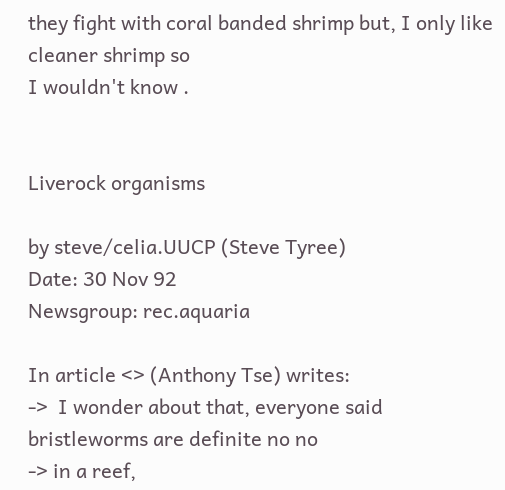they fight with coral banded shrimp but, I only like cleaner shrimp so
I wouldn't know .


Liverock organisms

by steve/celia.UUCP (Steve Tyree)
Date: 30 Nov 92
Newsgroup: rec.aquaria

In article <> (Anthony Tse) writes:
->  I wonder about that, everyone said bristleworms are definite no no
-> in a reef,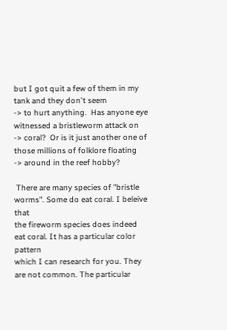but I got quit a few of them in my tank and they don't seem
-> to hurt anything.  Has anyone eye witnessed a bristleworm attack on
-> coral?  Or is it just another one of those millions of folklore floating
-> around in the reef hobby?

 There are many species of "bristle worms". Some do eat coral. I beleive that
the fireworm species does indeed eat coral. It has a particular color pattern
which I can research for you. They are not common. The particular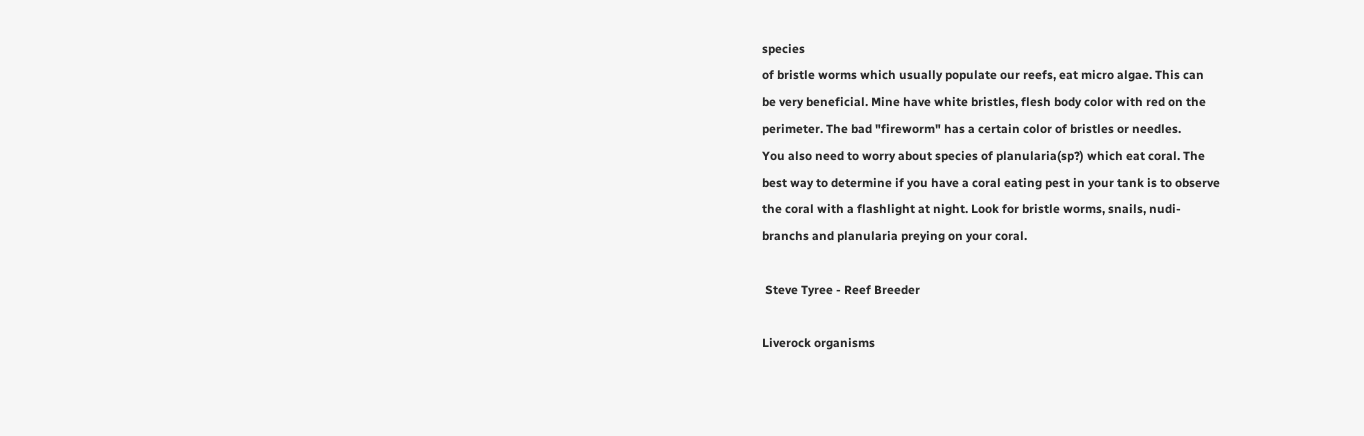species
of bristle worms which usually populate our reefs, eat micro algae. This can
be very beneficial. Mine have white bristles, flesh body color with red on the
perimeter. The bad "fireworm" has a certain color of bristles or needles.
You also need to worry about species of planularia(sp?) which eat coral. The
best way to determine if you have a coral eating pest in your tank is to observe
the coral with a flashlight at night. Look for bristle worms, snails, nudi-
branchs and planularia preying on your coral.

 Steve Tyree - Reef Breeder

Liverock organisms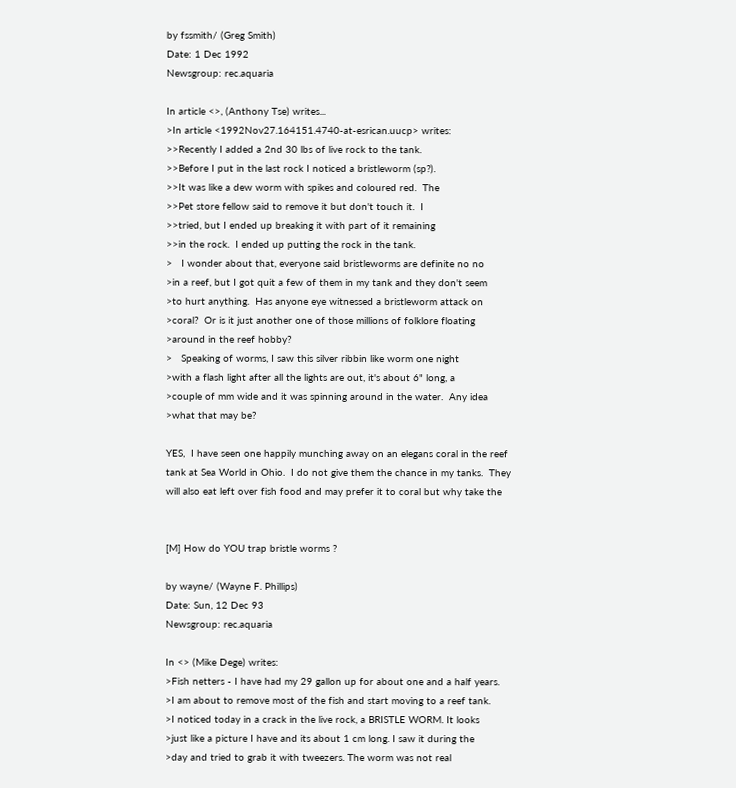by fssmith/ (Greg Smith)
Date: 1 Dec 1992
Newsgroup: rec.aquaria

In article <>, (Anthony Tse) writes...
>In article <1992Nov27.164151.4740-at-esrican.uucp> writes:
>>Recently I added a 2nd 30 lbs of live rock to the tank.
>>Before I put in the last rock I noticed a bristleworm (sp?).
>>It was like a dew worm with spikes and coloured red.  The
>>Pet store fellow said to remove it but don't touch it.  I
>>tried, but I ended up breaking it with part of it remaining
>>in the rock.  I ended up putting the rock in the tank.
>   I wonder about that, everyone said bristleworms are definite no no
>in a reef, but I got quit a few of them in my tank and they don't seem
>to hurt anything.  Has anyone eye witnessed a bristleworm attack on
>coral?  Or is it just another one of those millions of folklore floating
>around in the reef hobby?
>   Speaking of worms, I saw this silver ribbin like worm one night
>with a flash light after all the lights are out, it's about 6" long, a
>couple of mm wide and it was spinning around in the water.  Any idea
>what that may be?

YES,  I have seen one happily munching away on an elegans coral in the reef
tank at Sea World in Ohio.  I do not give them the chance in my tanks.  They
will also eat left over fish food and may prefer it to coral but why take the


[M] How do YOU trap bristle worms ?

by wayne/ (Wayne F. Phillips)
Date: Sun, 12 Dec 93
Newsgroup: rec.aquaria

In <> (Mike Dege) writes:
>Fish netters - I have had my 29 gallon up for about one and a half years.
>I am about to remove most of the fish and start moving to a reef tank.
>I noticed today in a crack in the live rock, a BRISTLE WORM. It looks
>just like a picture I have and its about 1 cm long. I saw it during the
>day and tried to grab it with tweezers. The worm was not real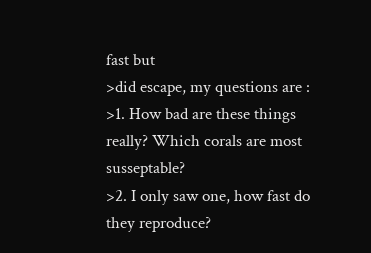fast but
>did escape, my questions are :
>1. How bad are these things really? Which corals are most susseptable?
>2. I only saw one, how fast do they reproduce?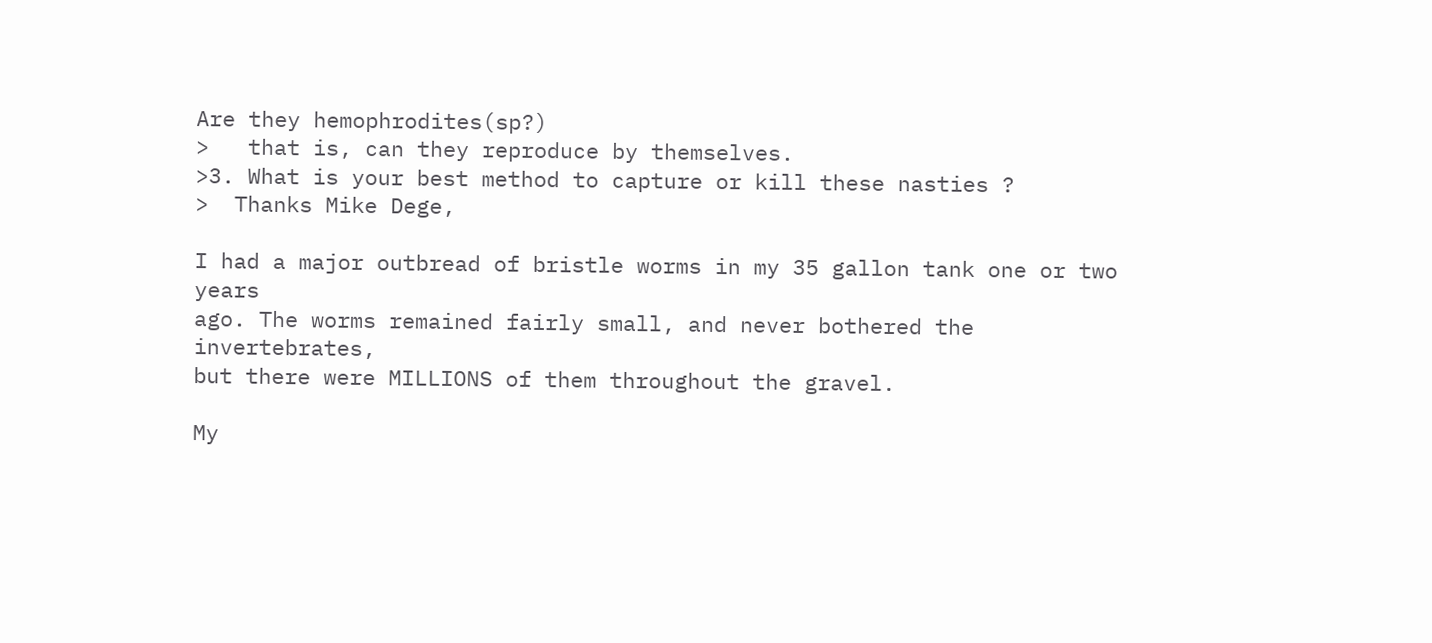Are they hemophrodites(sp?)
>   that is, can they reproduce by themselves.
>3. What is your best method to capture or kill these nasties ?
>  Thanks Mike Dege,

I had a major outbread of bristle worms in my 35 gallon tank one or two years
ago. The worms remained fairly small, and never bothered the invertebrates,
but there were MILLIONS of them throughout the gravel.

My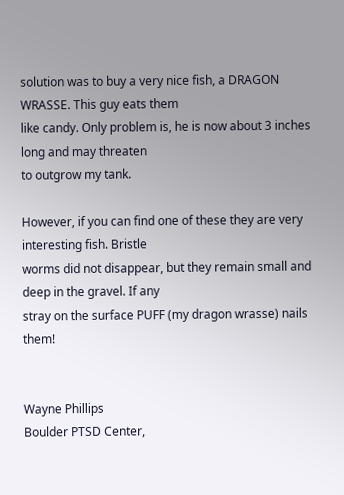solution was to buy a very nice fish, a DRAGON WRASSE. This guy eats them
like candy. Only problem is, he is now about 3 inches long and may threaten
to outgrow my tank.

However, if you can find one of these they are very interesting fish. Bristle
worms did not disappear, but they remain small and deep in the gravel. If any
stray on the surface PUFF (my dragon wrasse) nails them!


Wayne Phillips
Boulder PTSD Center,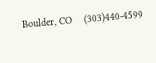Boulder, CO    (303)440-4599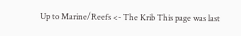Up to Marine/Reefs <- The Krib This page was last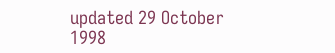updated 29 October 1998